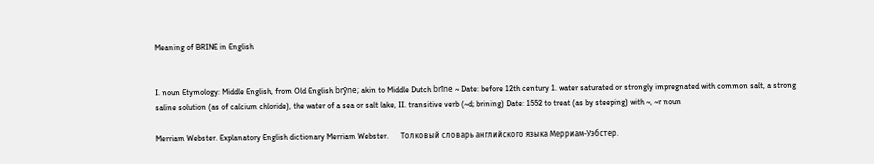Meaning of BRINE in English


I. noun Etymology: Middle English, from Old English brȳne; akin to Middle Dutch brīne ~ Date: before 12th century 1. water saturated or strongly impregnated with common salt, a strong saline solution (as of calcium chloride), the water of a sea or salt lake, II. transitive verb (~d; brining) Date: 1552 to treat (as by steeping) with ~, ~r noun

Merriam Webster. Explanatory English dictionary Merriam Webster.      Толковый словарь английского языка Мерриам-Уэбстер.